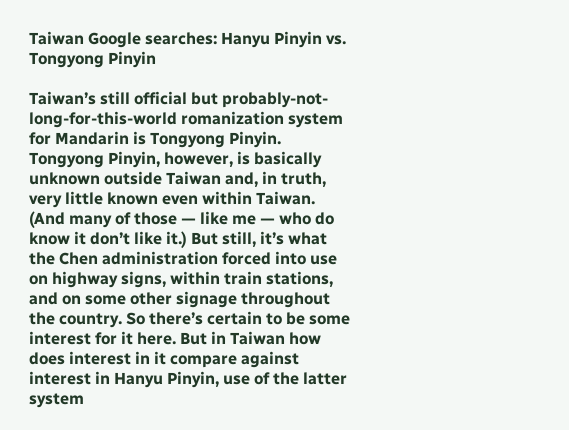Taiwan Google searches: Hanyu Pinyin vs. Tongyong Pinyin

Taiwan’s still official but probably-not-long-for-this-world romanization system for Mandarin is Tongyong Pinyin. Tongyong Pinyin, however, is basically unknown outside Taiwan and, in truth, very little known even within Taiwan. (And many of those — like me — who do know it don’t like it.) But still, it’s what the Chen administration forced into use on highway signs, within train stations, and on some other signage throughout the country. So there’s certain to be some interest for it here. But in Taiwan how does interest in it compare against interest in Hanyu Pinyin, use of the latter system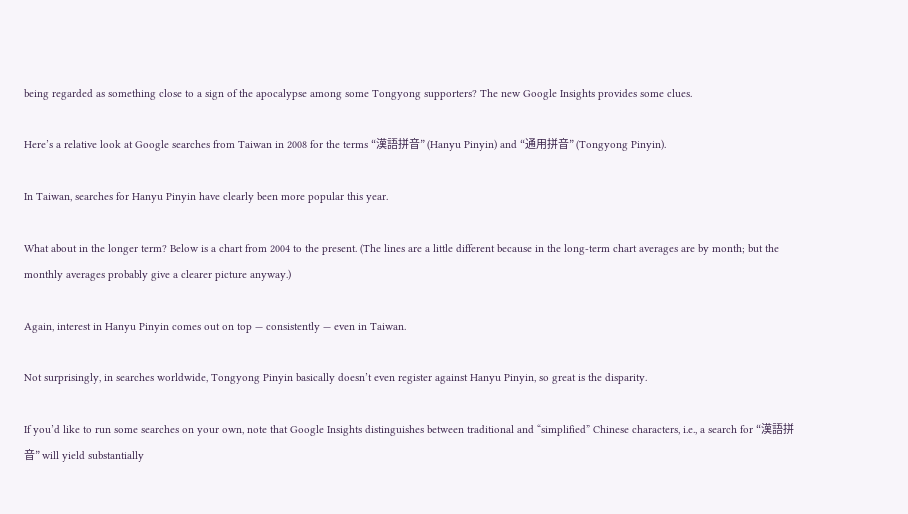being regarded as something close to a sign of the apocalypse among some Tongyong supporters? The new Google Insights provides some clues.

Here’s a relative look at Google searches from Taiwan in 2008 for the terms “漢語拼音” (Hanyu Pinyin) and “通用拼音” (Tongyong Pinyin).

In Taiwan, searches for Hanyu Pinyin have clearly been more popular this year.

What about in the longer term? Below is a chart from 2004 to the present. (The lines are a little different because in the long-term chart averages are by month; but the monthly averages probably give a clearer picture anyway.)

Again, interest in Hanyu Pinyin comes out on top — consistently — even in Taiwan.

Not surprisingly, in searches worldwide, Tongyong Pinyin basically doesn’t even register against Hanyu Pinyin, so great is the disparity.

If you’d like to run some searches on your own, note that Google Insights distinguishes between traditional and “simplified” Chinese characters, i.e., a search for “漢語拼音” will yield substantially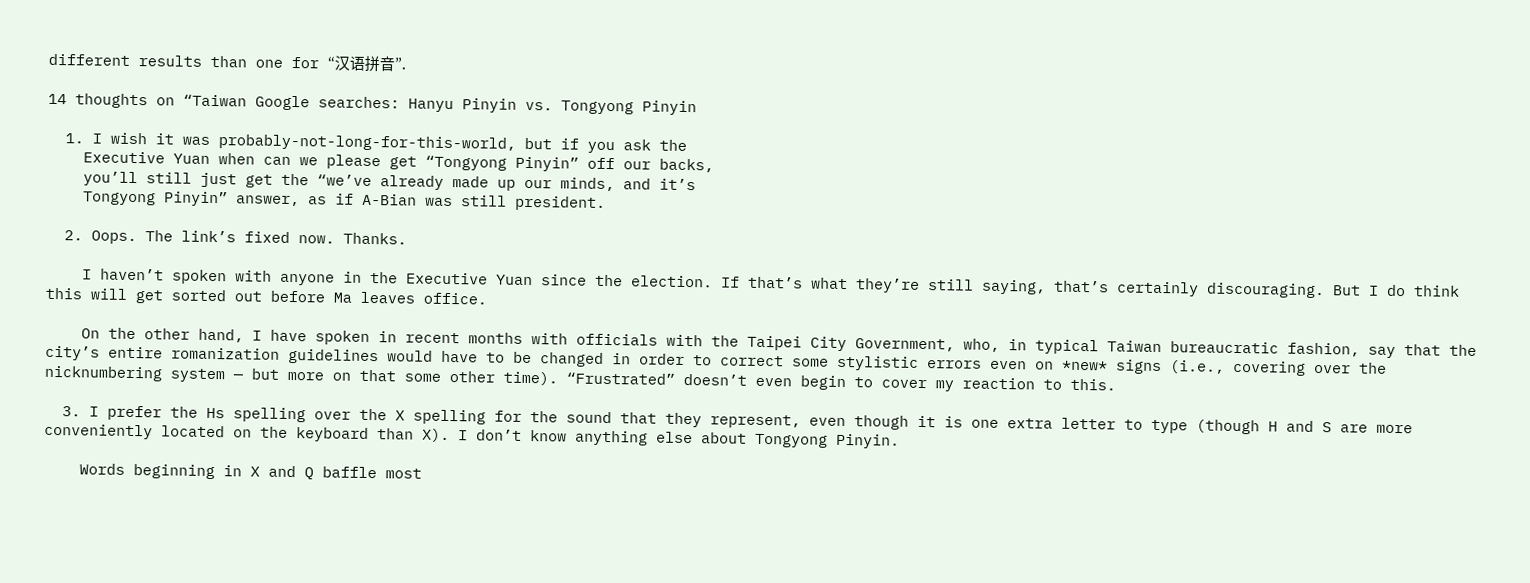different results than one for “汉语拼音”.

14 thoughts on “Taiwan Google searches: Hanyu Pinyin vs. Tongyong Pinyin

  1. I wish it was probably-not-long-for-this-world, but if you ask the
    Executive Yuan when can we please get “Tongyong Pinyin” off our backs,
    you’ll still just get the “we’ve already made up our minds, and it’s
    Tongyong Pinyin” answer, as if A-Bian was still president.

  2. Oops. The link’s fixed now. Thanks.

    I haven’t spoken with anyone in the Executive Yuan since the election. If that’s what they’re still saying, that’s certainly discouraging. But I do think this will get sorted out before Ma leaves office.

    On the other hand, I have spoken in recent months with officials with the Taipei City Government, who, in typical Taiwan bureaucratic fashion, say that the city’s entire romanization guidelines would have to be changed in order to correct some stylistic errors even on *new* signs (i.e., covering over the nicknumbering system — but more on that some other time). “Frustrated” doesn’t even begin to cover my reaction to this.

  3. I prefer the Hs spelling over the X spelling for the sound that they represent, even though it is one extra letter to type (though H and S are more conveniently located on the keyboard than X). I don’t know anything else about Tongyong Pinyin.

    Words beginning in X and Q baffle most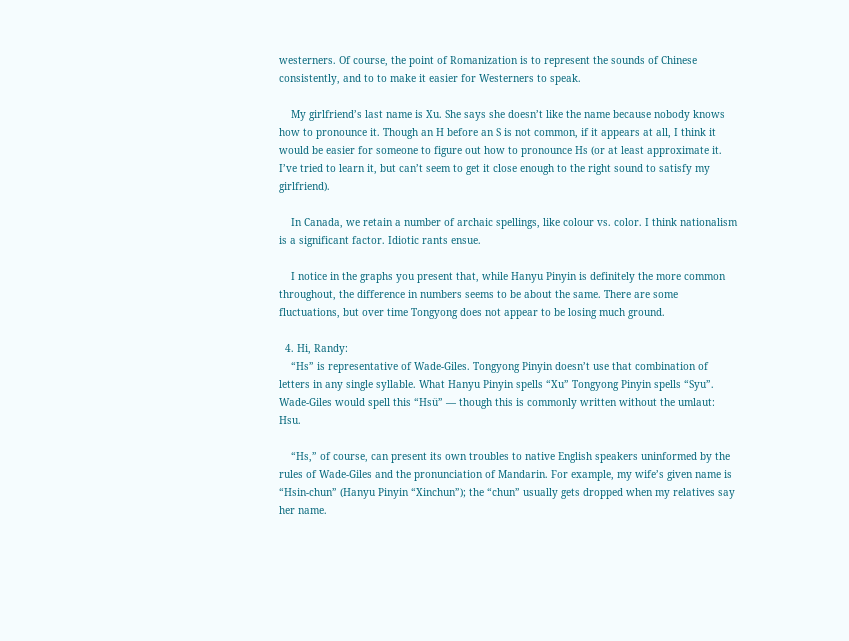westerners. Of course, the point of Romanization is to represent the sounds of Chinese consistently, and to to make it easier for Westerners to speak.

    My girlfriend’s last name is Xu. She says she doesn’t like the name because nobody knows how to pronounce it. Though an H before an S is not common, if it appears at all, I think it would be easier for someone to figure out how to pronounce Hs (or at least approximate it. I’ve tried to learn it, but can’t seem to get it close enough to the right sound to satisfy my girlfriend).

    In Canada, we retain a number of archaic spellings, like colour vs. color. I think nationalism is a significant factor. Idiotic rants ensue.

    I notice in the graphs you present that, while Hanyu Pinyin is definitely the more common throughout, the difference in numbers seems to be about the same. There are some fluctuations, but over time Tongyong does not appear to be losing much ground.

  4. Hi, Randy:
    “Hs” is representative of Wade-Giles. Tongyong Pinyin doesn’t use that combination of letters in any single syllable. What Hanyu Pinyin spells “Xu” Tongyong Pinyin spells “Syu”. Wade-Giles would spell this “Hsü” — though this is commonly written without the umlaut: Hsu.

    “Hs,” of course, can present its own troubles to native English speakers uninformed by the rules of Wade-Giles and the pronunciation of Mandarin. For example, my wife’s given name is “Hsin-chun” (Hanyu Pinyin “Xinchun”); the “chun” usually gets dropped when my relatives say her name.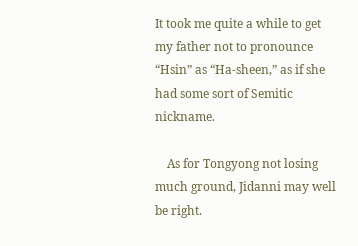It took me quite a while to get my father not to pronounce “Hsin” as “Ha-sheen,” as if she had some sort of Semitic nickname.

    As for Tongyong not losing much ground, Jidanni may well be right.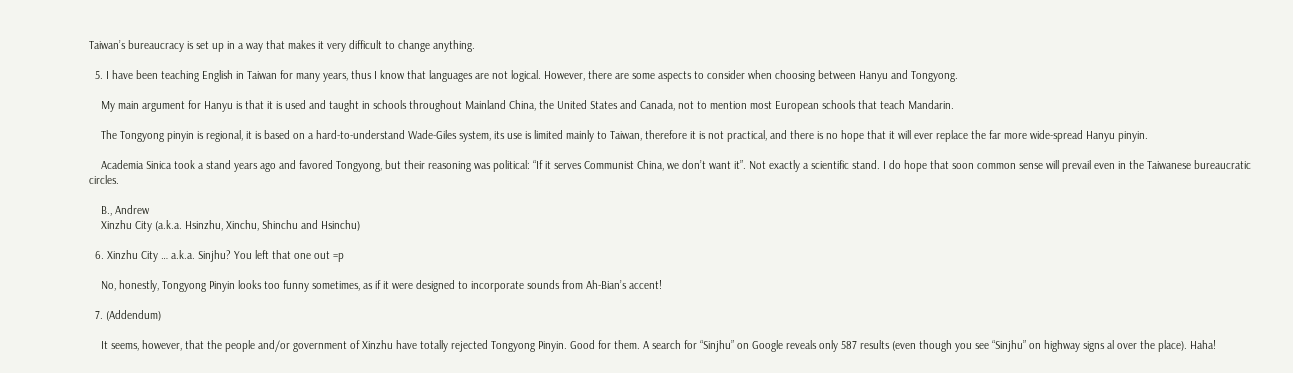Taiwan’s bureaucracy is set up in a way that makes it very difficult to change anything.

  5. I have been teaching English in Taiwan for many years, thus I know that languages are not logical. However, there are some aspects to consider when choosing between Hanyu and Tongyong.

    My main argument for Hanyu is that it is used and taught in schools throughout Mainland China, the United States and Canada, not to mention most European schools that teach Mandarin.

    The Tongyong pinyin is regional, it is based on a hard-to-understand Wade-Giles system, its use is limited mainly to Taiwan, therefore it is not practical, and there is no hope that it will ever replace the far more wide-spread Hanyu pinyin.

    Academia Sinica took a stand years ago and favored Tongyong, but their reasoning was political: “If it serves Communist China, we don’t want it”. Not exactly a scientific stand. I do hope that soon common sense will prevail even in the Taiwanese bureaucratic circles.

    B., Andrew
    Xinzhu City (a.k.a. Hsinzhu, Xinchu, Shinchu and Hsinchu)

  6. Xinzhu City … a.k.a. Sinjhu? You left that one out =p

    No, honestly, Tongyong Pinyin looks too funny sometimes, as if it were designed to incorporate sounds from Ah-Bian’s accent!

  7. (Addendum)

    It seems, however, that the people and/or government of Xinzhu have totally rejected Tongyong Pinyin. Good for them. A search for “Sinjhu” on Google reveals only 587 results (even though you see “Sinjhu” on highway signs al over the place). Haha!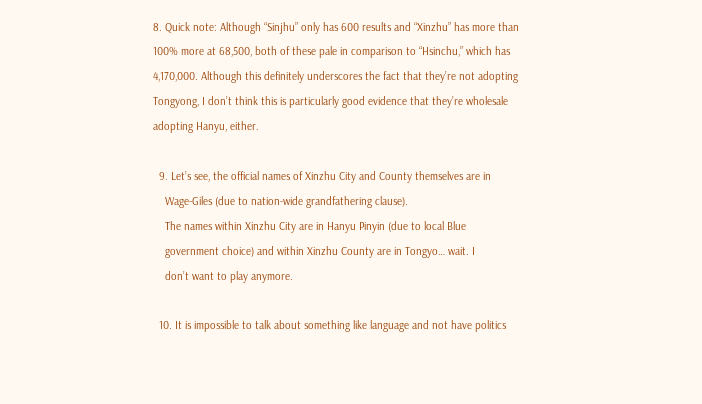8. Quick note: Although “Sinjhu” only has 600 results and “Xinzhu” has more than 100% more at 68,500, both of these pale in comparison to “Hsinchu,” which has 4,170,000. Although this definitely underscores the fact that they’re not adopting Tongyong, I don’t think this is particularly good evidence that they’re wholesale adopting Hanyu, either.

  9. Let’s see, the official names of Xinzhu City and County themselves are in
    Wage-Giles (due to nation-wide grandfathering clause).
    The names within Xinzhu City are in Hanyu Pinyin (due to local Blue
    government choice) and within Xinzhu County are in Tongyo… wait. I
    don’t want to play anymore.

  10. It is impossible to talk about something like language and not have politics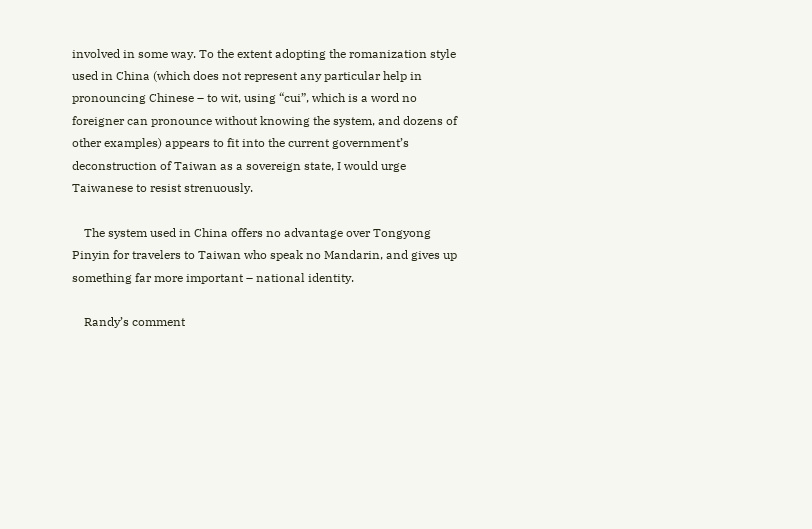involved in some way. To the extent adopting the romanization style used in China (which does not represent any particular help in pronouncing Chinese – to wit, using “cui”, which is a word no foreigner can pronounce without knowing the system, and dozens of other examples) appears to fit into the current government’s deconstruction of Taiwan as a sovereign state, I would urge Taiwanese to resist strenuously.

    The system used in China offers no advantage over Tongyong Pinyin for travelers to Taiwan who speak no Mandarin, and gives up something far more important – national identity.

    Randy’s comment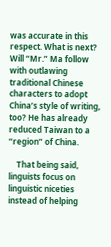was accurate in this respect. What is next? Will “Mr.” Ma follow with outlawing traditional Chinese characters to adopt China’s style of writing, too? He has already reduced Taiwan to a “region” of China.

    That being said, linguists focus on linguistic niceties instead of helping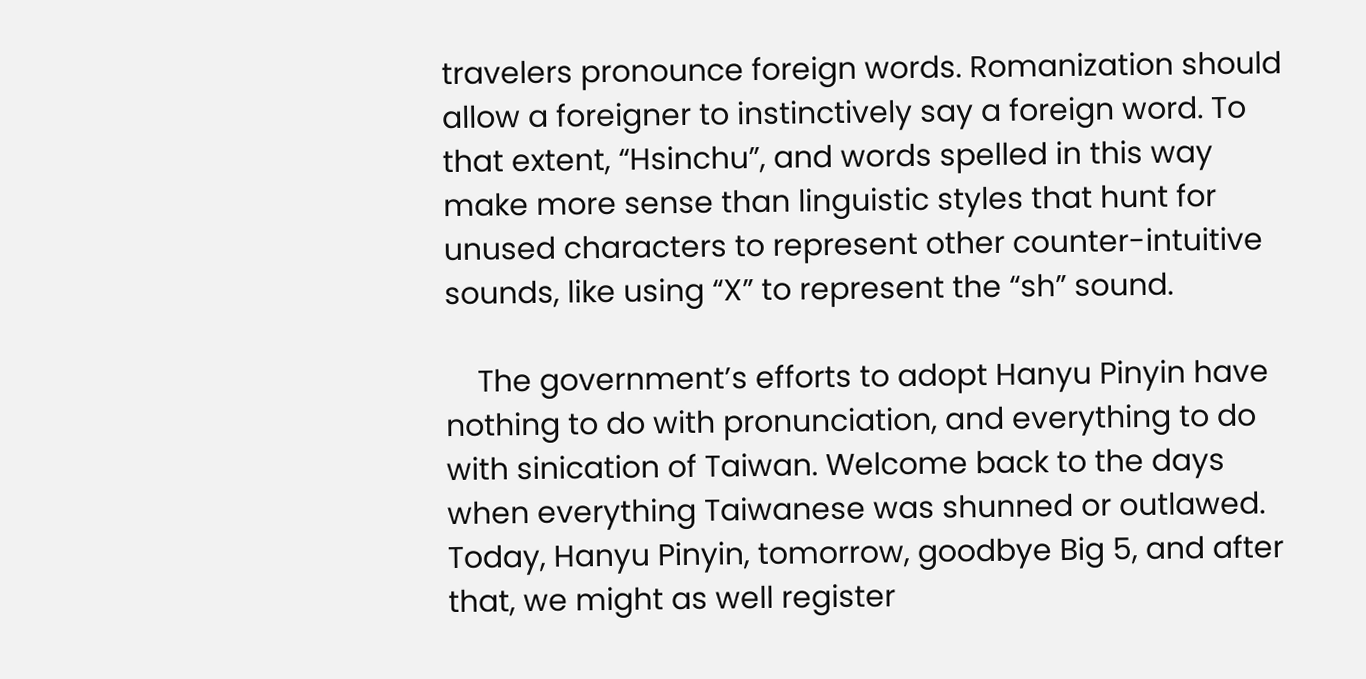travelers pronounce foreign words. Romanization should allow a foreigner to instinctively say a foreign word. To that extent, “Hsinchu”, and words spelled in this way make more sense than linguistic styles that hunt for unused characters to represent other counter-intuitive sounds, like using “X” to represent the “sh” sound.

    The government’s efforts to adopt Hanyu Pinyin have nothing to do with pronunciation, and everything to do with sinication of Taiwan. Welcome back to the days when everything Taiwanese was shunned or outlawed. Today, Hanyu Pinyin, tomorrow, goodbye Big 5, and after that, we might as well register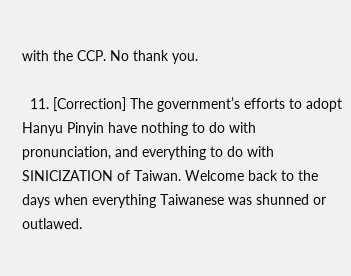with the CCP. No thank you.

  11. [Correction] The government’s efforts to adopt Hanyu Pinyin have nothing to do with pronunciation, and everything to do with SINICIZATION of Taiwan. Welcome back to the days when everything Taiwanese was shunned or outlawed.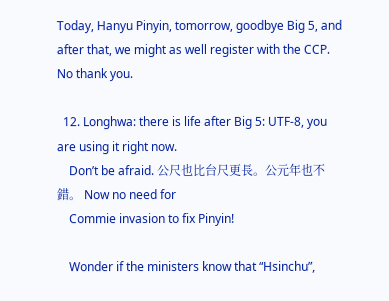Today, Hanyu Pinyin, tomorrow, goodbye Big 5, and after that, we might as well register with the CCP. No thank you.

  12. Longhwa: there is life after Big 5: UTF-8, you are using it right now.
    Don’t be afraid. 公尺也比台尺更長。公元年也不錯。 Now no need for
    Commie invasion to fix Pinyin!

    Wonder if the ministers know that “Hsinchu”,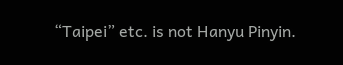“Taipei” etc. is not Hanyu Pinyin.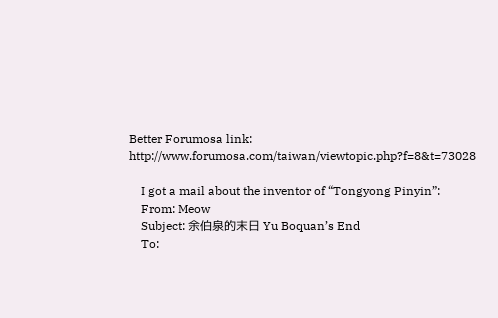Better Forumosa link: http://www.forumosa.com/taiwan/viewtopic.php?f=8&t=73028

    I got a mail about the inventor of “Tongyong Pinyin”:
    From: Meow
    Subject: 余伯泉的末日 Yu Boquan’s End
    To: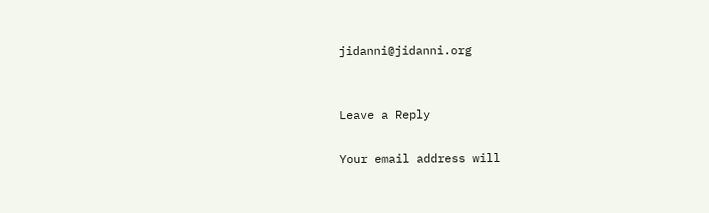jidanni@jidanni.org


Leave a Reply

Your email address will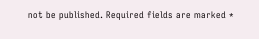not be published. Required fields are marked *